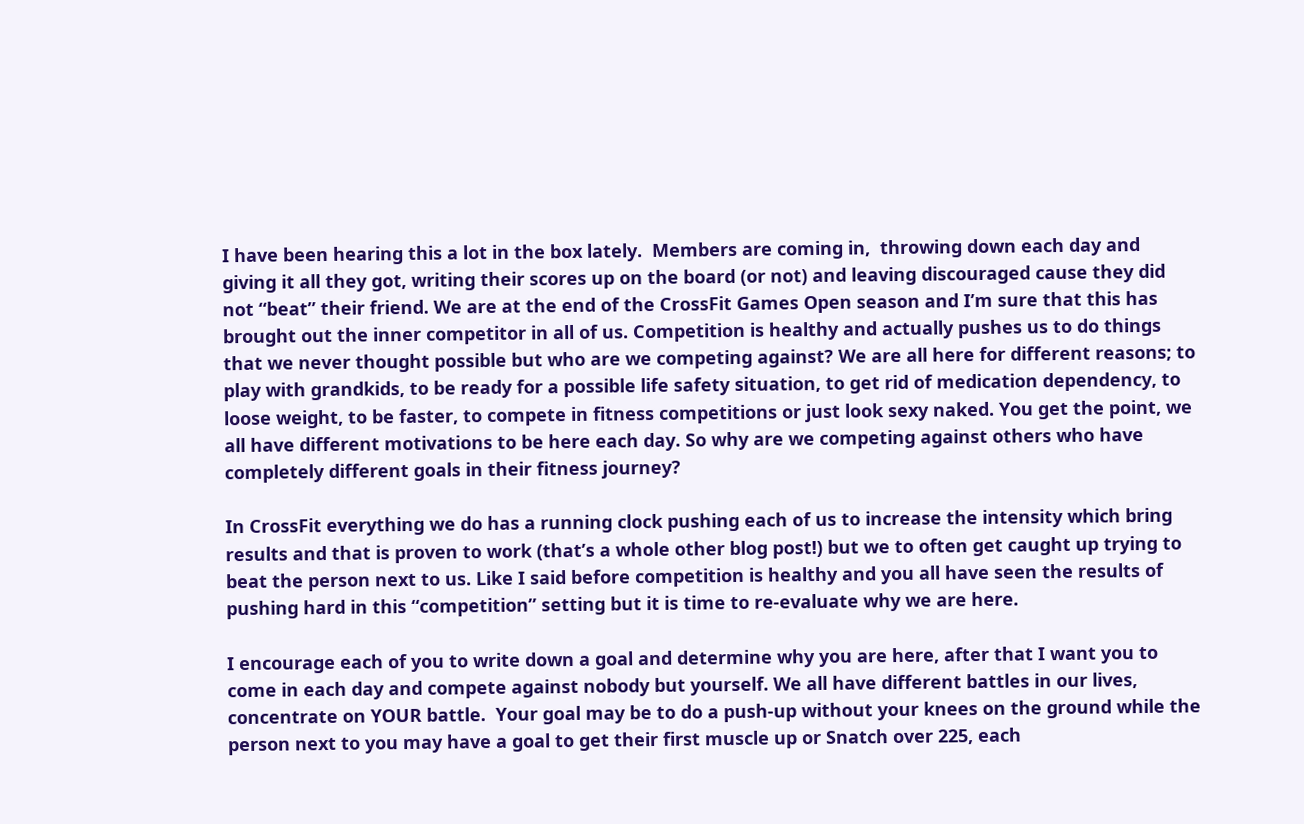I have been hearing this a lot in the box lately.  Members are coming in,  throwing down each day and giving it all they got, writing their scores up on the board (or not) and leaving discouraged cause they did not “beat” their friend. We are at the end of the CrossFit Games Open season and I’m sure that this has brought out the inner competitor in all of us. Competition is healthy and actually pushes us to do things that we never thought possible but who are we competing against? We are all here for different reasons; to play with grandkids, to be ready for a possible life safety situation, to get rid of medication dependency, to loose weight, to be faster, to compete in fitness competitions or just look sexy naked. You get the point, we all have different motivations to be here each day. So why are we competing against others who have completely different goals in their fitness journey?

In CrossFit everything we do has a running clock pushing each of us to increase the intensity which bring results and that is proven to work (that’s a whole other blog post!) but we to often get caught up trying to beat the person next to us. Like I said before competition is healthy and you all have seen the results of pushing hard in this “competition” setting but it is time to re-evaluate why we are here.

I encourage each of you to write down a goal and determine why you are here, after that I want you to come in each day and compete against nobody but yourself. We all have different battles in our lives, concentrate on YOUR battle.  Your goal may be to do a push-up without your knees on the ground while the person next to you may have a goal to get their first muscle up or Snatch over 225, each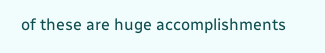of these are huge accomplishments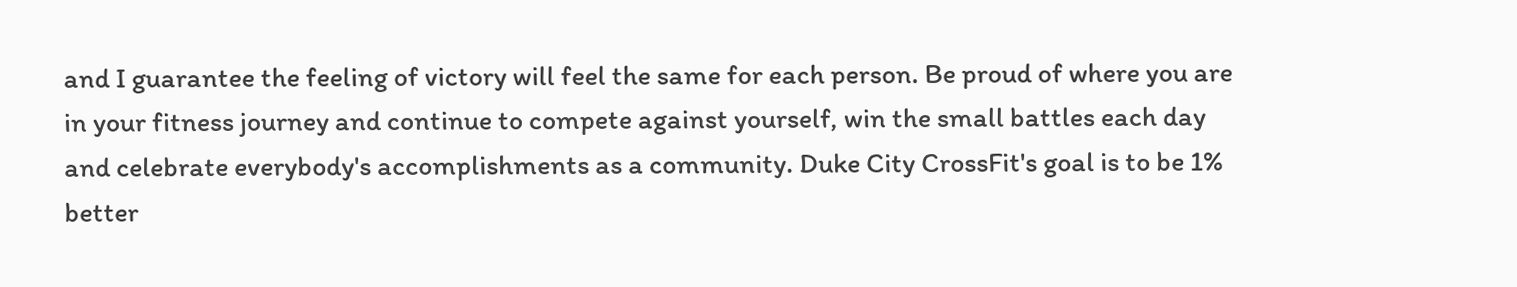and I guarantee the feeling of victory will feel the same for each person. Be proud of where you are in your fitness journey and continue to compete against yourself, win the small battles each day and celebrate everybody's accomplishments as a community. Duke City CrossFit's goal is to be 1% better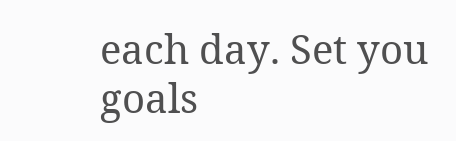each day. Set you goals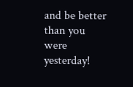and be better than you were yesterday!